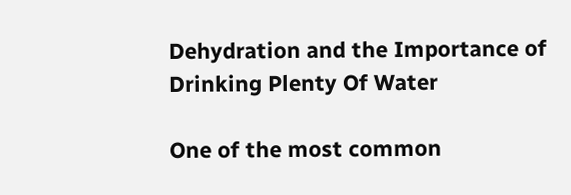Dehydration and the Importance of Drinking Plenty Of Water

One of the most common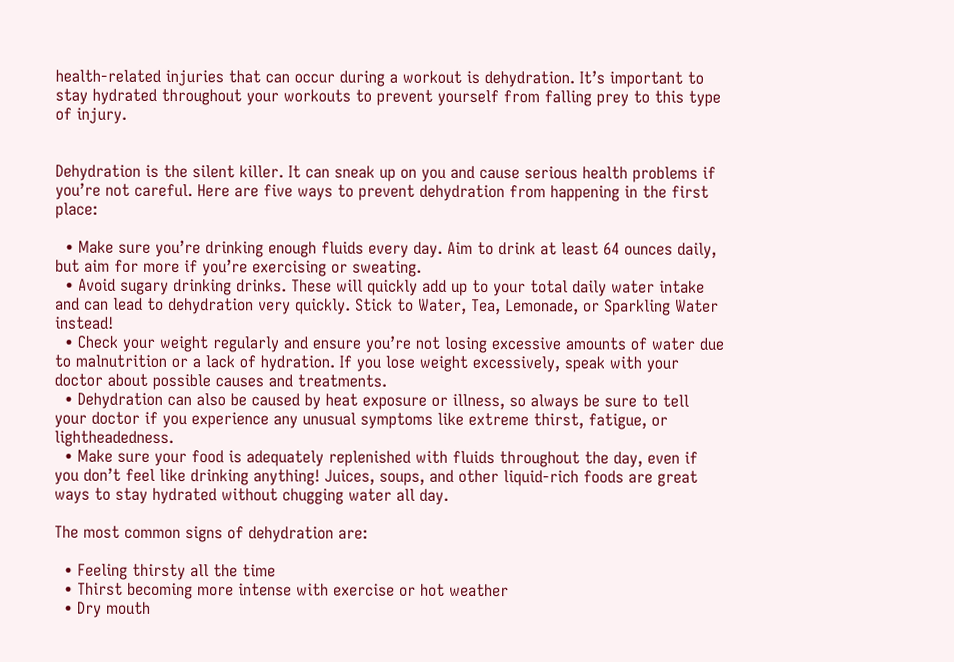health-related injuries that can occur during a workout is dehydration. It’s important to stay hydrated throughout your workouts to prevent yourself from falling prey to this type of injury.


Dehydration is the silent killer. It can sneak up on you and cause serious health problems if you’re not careful. Here are five ways to prevent dehydration from happening in the first place:

  • Make sure you’re drinking enough fluids every day. Aim to drink at least 64 ounces daily, but aim for more if you’re exercising or sweating.
  • Avoid sugary drinking drinks. These will quickly add up to your total daily water intake and can lead to dehydration very quickly. Stick to Water, Tea, Lemonade, or Sparkling Water instead!
  • Check your weight regularly and ensure you’re not losing excessive amounts of water due to malnutrition or a lack of hydration. If you lose weight excessively, speak with your doctor about possible causes and treatments.
  • Dehydration can also be caused by heat exposure or illness, so always be sure to tell your doctor if you experience any unusual symptoms like extreme thirst, fatigue, or lightheadedness.
  • Make sure your food is adequately replenished with fluids throughout the day, even if you don’t feel like drinking anything! Juices, soups, and other liquid-rich foods are great ways to stay hydrated without chugging water all day.

The most common signs of dehydration are:

  • Feeling thirsty all the time
  • Thirst becoming more intense with exercise or hot weather
  • Dry mouth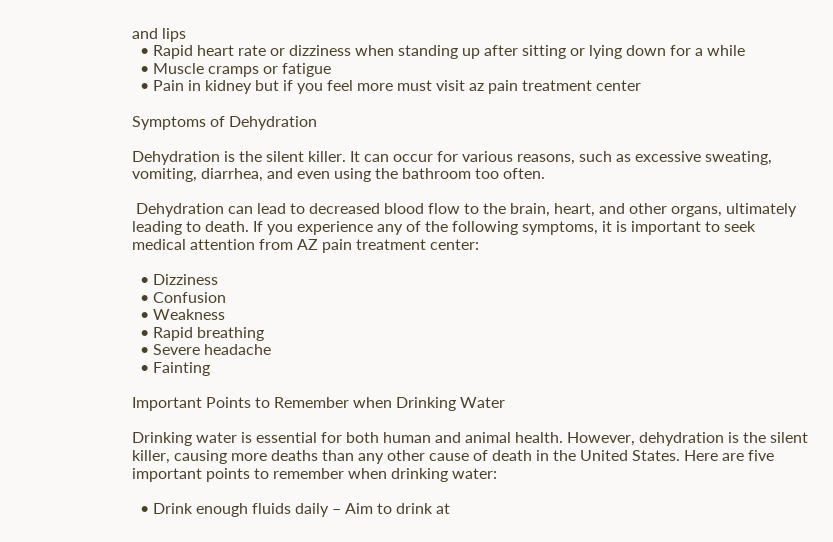and lips
  • Rapid heart rate or dizziness when standing up after sitting or lying down for a while
  • Muscle cramps or fatigue
  • Pain in kidney but if you feel more must visit az pain treatment center

Symptoms of Dehydration

Dehydration is the silent killer. It can occur for various reasons, such as excessive sweating, vomiting, diarrhea, and even using the bathroom too often.

 Dehydration can lead to decreased blood flow to the brain, heart, and other organs, ultimately leading to death. If you experience any of the following symptoms, it is important to seek medical attention from AZ pain treatment center:

  • Dizziness
  • Confusion
  • Weakness
  • Rapid breathing
  • Severe headache
  • Fainting

Important Points to Remember when Drinking Water

Drinking water is essential for both human and animal health. However, dehydration is the silent killer, causing more deaths than any other cause of death in the United States. Here are five important points to remember when drinking water:

  • Drink enough fluids daily – Aim to drink at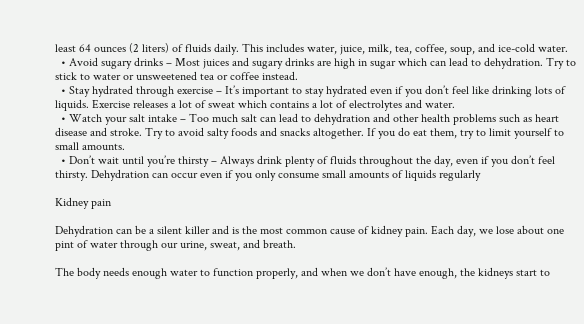least 64 ounces (2 liters) of fluids daily. This includes water, juice, milk, tea, coffee, soup, and ice-cold water.
  • Avoid sugary drinks – Most juices and sugary drinks are high in sugar which can lead to dehydration. Try to stick to water or unsweetened tea or coffee instead.
  • Stay hydrated through exercise – It’s important to stay hydrated even if you don’t feel like drinking lots of liquids. Exercise releases a lot of sweat which contains a lot of electrolytes and water.
  • Watch your salt intake – Too much salt can lead to dehydration and other health problems such as heart disease and stroke. Try to avoid salty foods and snacks altogether. If you do eat them, try to limit yourself to small amounts.
  • Don’t wait until you’re thirsty – Always drink plenty of fluids throughout the day, even if you don’t feel thirsty. Dehydration can occur even if you only consume small amounts of liquids regularly

Kidney pain

Dehydration can be a silent killer and is the most common cause of kidney pain. Each day, we lose about one pint of water through our urine, sweat, and breath.

The body needs enough water to function properly, and when we don’t have enough, the kidneys start to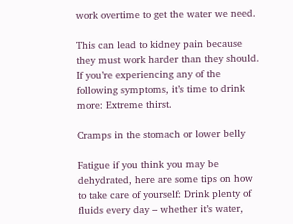work overtime to get the water we need.

This can lead to kidney pain because they must work harder than they should. If you’re experiencing any of the following symptoms, it’s time to drink more: Extreme thirst.

Cramps in the stomach or lower belly

Fatigue if you think you may be dehydrated, here are some tips on how to take care of yourself: Drink plenty of fluids every day – whether it’s water,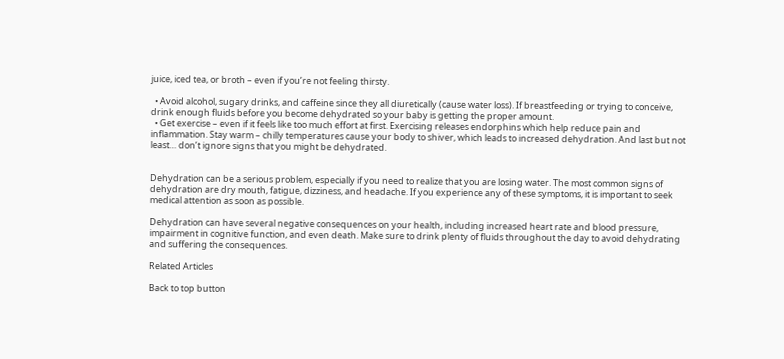juice, iced tea, or broth – even if you’re not feeling thirsty.

  • Avoid alcohol, sugary drinks, and caffeine since they all diuretically (cause water loss). If breastfeeding or trying to conceive, drink enough fluids before you become dehydrated so your baby is getting the proper amount.
  • Get exercise – even if it feels like too much effort at first. Exercising releases endorphins which help reduce pain and inflammation. Stay warm – chilly temperatures cause your body to shiver, which leads to increased dehydration. And last but not least… don’t ignore signs that you might be dehydrated.


Dehydration can be a serious problem, especially if you need to realize that you are losing water. The most common signs of dehydration are dry mouth, fatigue, dizziness, and headache. If you experience any of these symptoms, it is important to seek medical attention as soon as possible.

Dehydration can have several negative consequences on your health, including increased heart rate and blood pressure, impairment in cognitive function, and even death. Make sure to drink plenty of fluids throughout the day to avoid dehydrating and suffering the consequences.

Related Articles

Back to top button